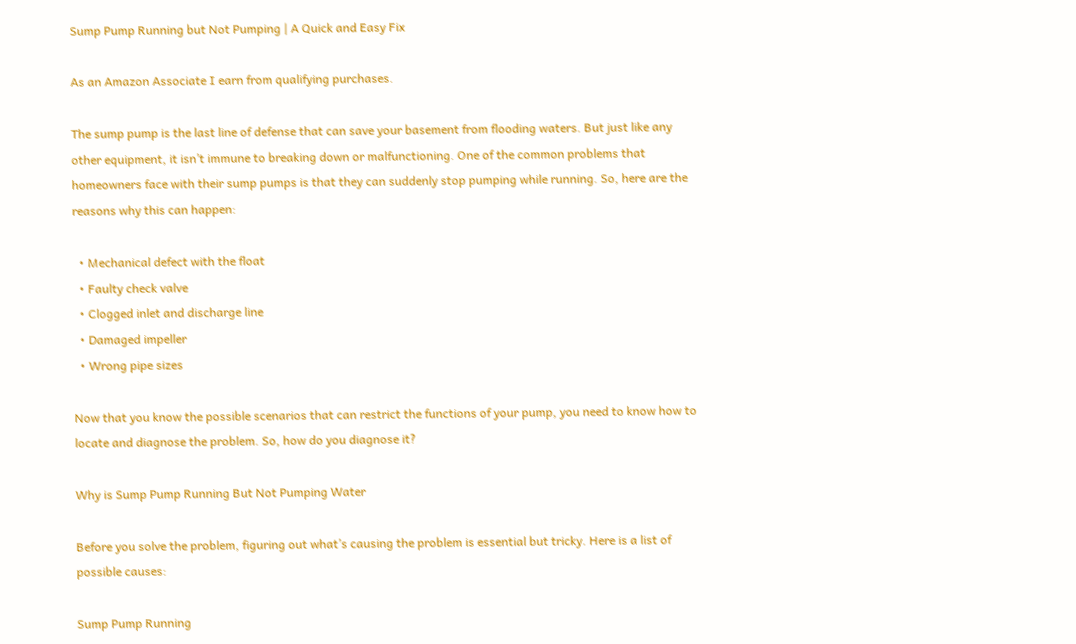Sump Pump Running but Not Pumping | A Quick and Easy Fix

As an Amazon Associate I earn from qualifying purchases.

The sump pump is the last line of defense that can save your basement from flooding waters. But just like any other equipment, it isn’t immune to breaking down or malfunctioning. One of the common problems that homeowners face with their sump pumps is that they can suddenly stop pumping while running. So, here are the reasons why this can happen:

  • Mechanical defect with the float
  • Faulty check valve
  • Clogged inlet and discharge line
  • Damaged impeller
  • Wrong pipe sizes

Now that you know the possible scenarios that can restrict the functions of your pump, you need to know how to locate and diagnose the problem. So, how do you diagnose it?

Why is Sump Pump Running But Not Pumping Water

Before you solve the problem, figuring out what’s causing the problem is essential but tricky. Here is a list of possible causes:

Sump Pump Running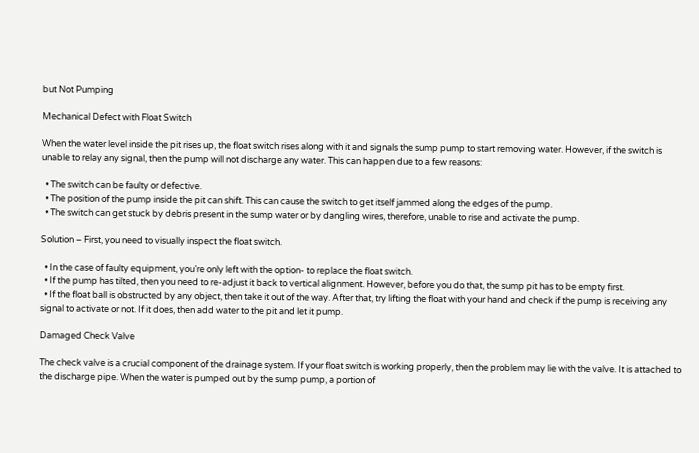but Not Pumping

Mechanical Defect with Float Switch

When the water level inside the pit rises up, the float switch rises along with it and signals the sump pump to start removing water. However, if the switch is unable to relay any signal, then the pump will not discharge any water. This can happen due to a few reasons:

  • The switch can be faulty or defective.
  • The position of the pump inside the pit can shift. This can cause the switch to get itself jammed along the edges of the pump.
  • The switch can get stuck by debris present in the sump water or by dangling wires, therefore, unable to rise and activate the pump.

Solution – First, you need to visually inspect the float switch.

  • In the case of faulty equipment, you’re only left with the option- to replace the float switch.
  • If the pump has tilted, then you need to re-adjust it back to vertical alignment. However, before you do that, the sump pit has to be empty first.
  • If the float ball is obstructed by any object, then take it out of the way. After that, try lifting the float with your hand and check if the pump is receiving any signal to activate or not. If it does, then add water to the pit and let it pump.

Damaged Check Valve

The check valve is a crucial component of the drainage system. If your float switch is working properly, then the problem may lie with the valve. It is attached to the discharge pipe. When the water is pumped out by the sump pump, a portion of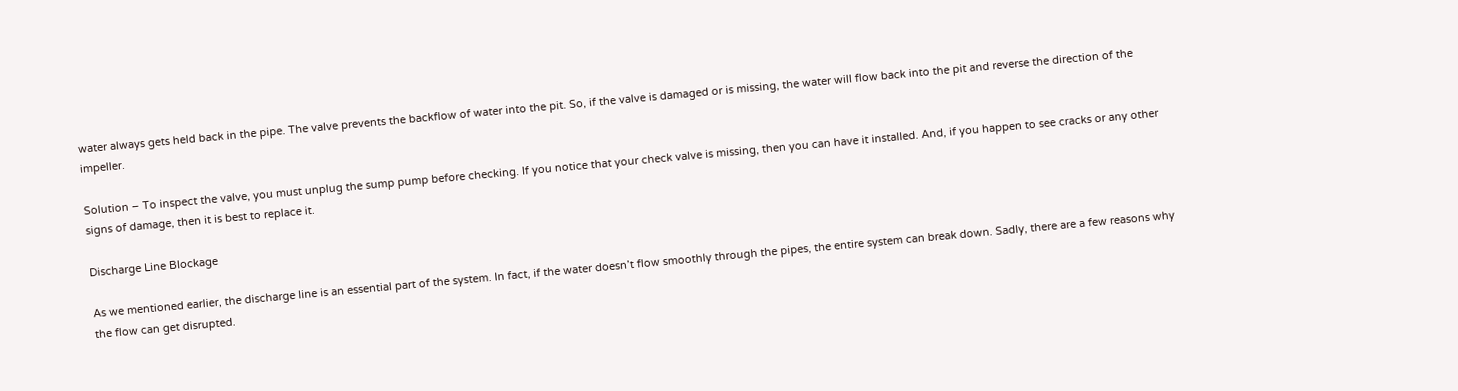water always gets held back in the pipe. The valve prevents the backflow of water into the pit. So, if the valve is damaged or is missing, the water will flow back into the pit and reverse the direction of the impeller.

Solution – To inspect the valve, you must unplug the sump pump before checking. If you notice that your check valve is missing, then you can have it installed. And, if you happen to see cracks or any other signs of damage, then it is best to replace it.

Discharge Line Blockage

As we mentioned earlier, the discharge line is an essential part of the system. In fact, if the water doesn’t flow smoothly through the pipes, the entire system can break down. Sadly, there are a few reasons why the flow can get disrupted.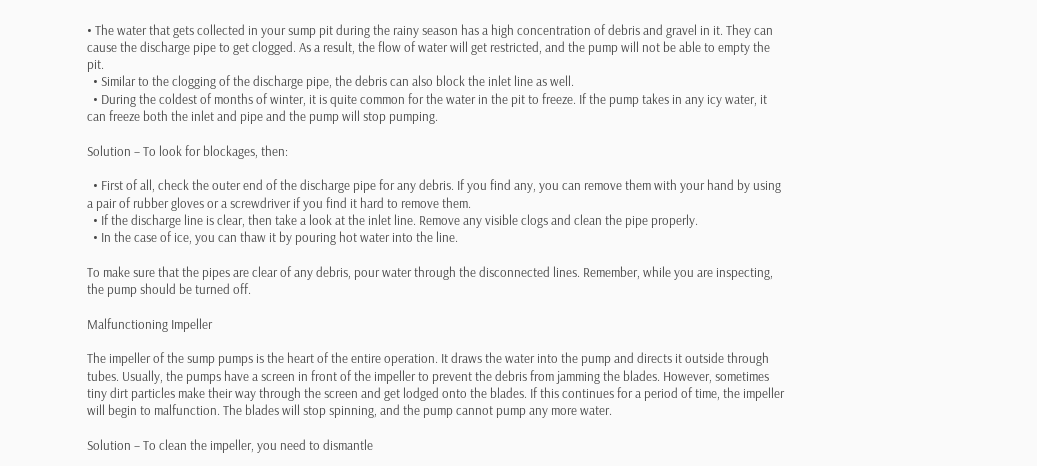• The water that gets collected in your sump pit during the rainy season has a high concentration of debris and gravel in it. They can cause the discharge pipe to get clogged. As a result, the flow of water will get restricted, and the pump will not be able to empty the pit.
  • Similar to the clogging of the discharge pipe, the debris can also block the inlet line as well.
  • During the coldest of months of winter, it is quite common for the water in the pit to freeze. If the pump takes in any icy water, it can freeze both the inlet and pipe and the pump will stop pumping.

Solution – To look for blockages, then:

  • First of all, check the outer end of the discharge pipe for any debris. If you find any, you can remove them with your hand by using a pair of rubber gloves or a screwdriver if you find it hard to remove them.
  • If the discharge line is clear, then take a look at the inlet line. Remove any visible clogs and clean the pipe properly.
  • In the case of ice, you can thaw it by pouring hot water into the line.

To make sure that the pipes are clear of any debris, pour water through the disconnected lines. Remember, while you are inspecting, the pump should be turned off.

Malfunctioning Impeller

The impeller of the sump pumps is the heart of the entire operation. It draws the water into the pump and directs it outside through tubes. Usually, the pumps have a screen in front of the impeller to prevent the debris from jamming the blades. However, sometimes tiny dirt particles make their way through the screen and get lodged onto the blades. If this continues for a period of time, the impeller will begin to malfunction. The blades will stop spinning, and the pump cannot pump any more water.

Solution – To clean the impeller, you need to dismantle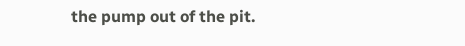the pump out of the pit.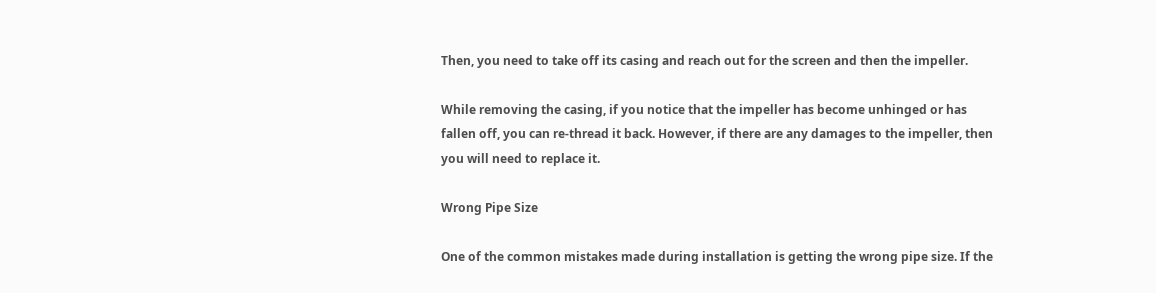Then, you need to take off its casing and reach out for the screen and then the impeller.

While removing the casing, if you notice that the impeller has become unhinged or has fallen off, you can re-thread it back. However, if there are any damages to the impeller, then you will need to replace it.

Wrong Pipe Size

One of the common mistakes made during installation is getting the wrong pipe size. If the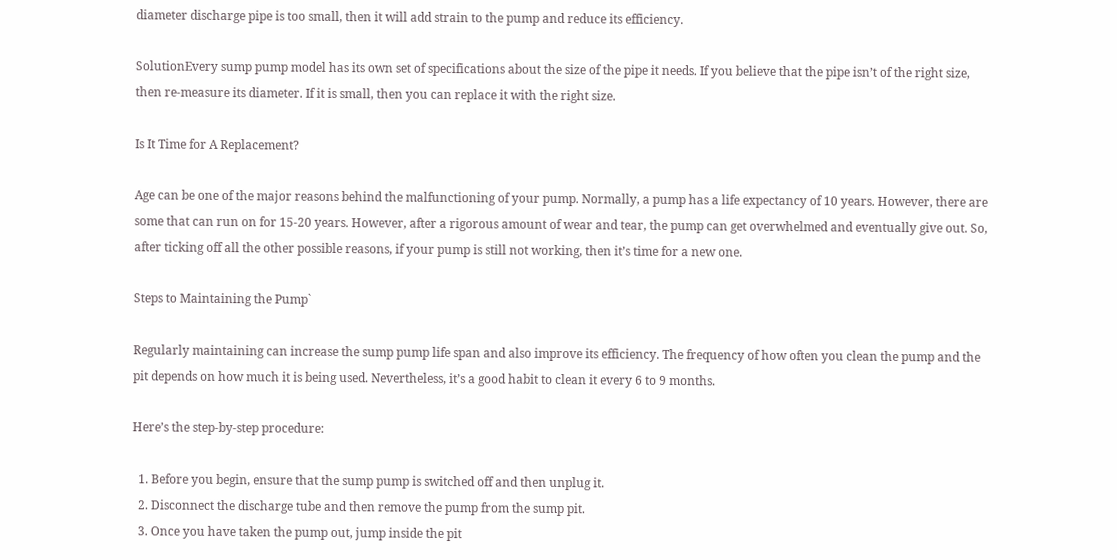diameter discharge pipe is too small, then it will add strain to the pump and reduce its efficiency.

SolutionEvery sump pump model has its own set of specifications about the size of the pipe it needs. If you believe that the pipe isn’t of the right size, then re-measure its diameter. If it is small, then you can replace it with the right size.

Is It Time for A Replacement?

Age can be one of the major reasons behind the malfunctioning of your pump. Normally, a pump has a life expectancy of 10 years. However, there are some that can run on for 15-20 years. However, after a rigorous amount of wear and tear, the pump can get overwhelmed and eventually give out. So, after ticking off all the other possible reasons, if your pump is still not working, then it’s time for a new one.

Steps to Maintaining the Pump`

Regularly maintaining can increase the sump pump life span and also improve its efficiency. The frequency of how often you clean the pump and the pit depends on how much it is being used. Nevertheless, it’s a good habit to clean it every 6 to 9 months.

Here’s the step-by-step procedure:

  1. Before you begin, ensure that the sump pump is switched off and then unplug it.
  2. Disconnect the discharge tube and then remove the pump from the sump pit.
  3. Once you have taken the pump out, jump inside the pit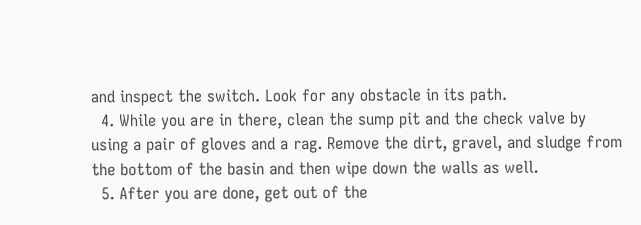and inspect the switch. Look for any obstacle in its path.
  4. While you are in there, clean the sump pit and the check valve by using a pair of gloves and a rag. Remove the dirt, gravel, and sludge from the bottom of the basin and then wipe down the walls as well.
  5. After you are done, get out of the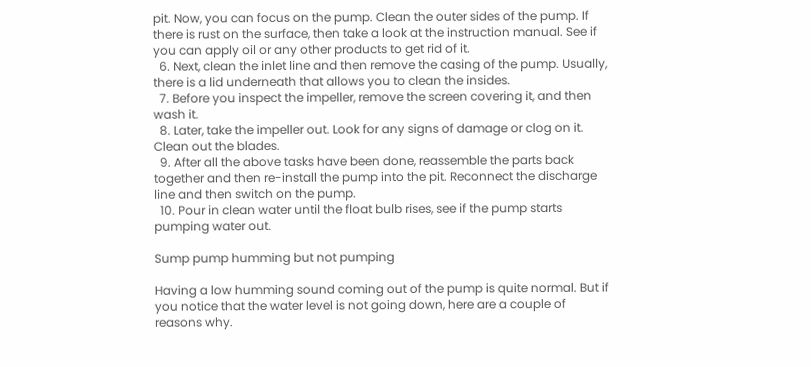pit. Now, you can focus on the pump. Clean the outer sides of the pump. If there is rust on the surface, then take a look at the instruction manual. See if you can apply oil or any other products to get rid of it.
  6. Next, clean the inlet line and then remove the casing of the pump. Usually, there is a lid underneath that allows you to clean the insides.
  7. Before you inspect the impeller, remove the screen covering it, and then wash it.
  8. Later, take the impeller out. Look for any signs of damage or clog on it. Clean out the blades.
  9. After all the above tasks have been done, reassemble the parts back together and then re-install the pump into the pit. Reconnect the discharge line and then switch on the pump.
  10. Pour in clean water until the float bulb rises, see if the pump starts pumping water out.

Sump pump humming but not pumping

Having a low humming sound coming out of the pump is quite normal. But if you notice that the water level is not going down, here are a couple of reasons why.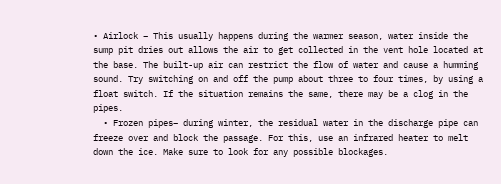• Airlock – This usually happens during the warmer season, water inside the sump pit dries out allows the air to get collected in the vent hole located at the base. The built-up air can restrict the flow of water and cause a humming sound. Try switching on and off the pump about three to four times, by using a float switch. If the situation remains the same, there may be a clog in the pipes.
  • Frozen pipes– during winter, the residual water in the discharge pipe can freeze over and block the passage. For this, use an infrared heater to melt down the ice. Make sure to look for any possible blockages.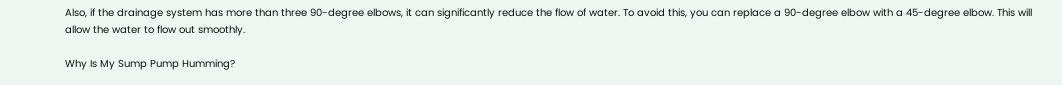Also, if the drainage system has more than three 90-degree elbows, it can significantly reduce the flow of water. To avoid this, you can replace a 90-degree elbow with a 45-degree elbow. This will allow the water to flow out smoothly.

Why Is My Sump Pump Humming?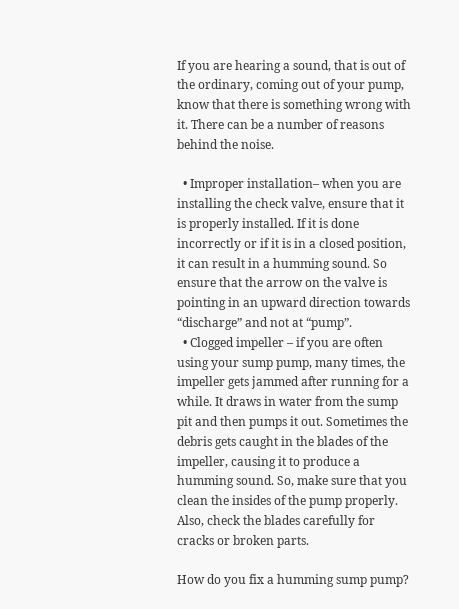If you are hearing a sound, that is out of the ordinary, coming out of your pump, know that there is something wrong with it. There can be a number of reasons behind the noise.

  • Improper installation– when you are installing the check valve, ensure that it is properly installed. If it is done incorrectly or if it is in a closed position, it can result in a humming sound. So ensure that the arrow on the valve is pointing in an upward direction towards “discharge” and not at “pump”.
  • Clogged impeller – if you are often using your sump pump, many times, the impeller gets jammed after running for a while. It draws in water from the sump pit and then pumps it out. Sometimes the debris gets caught in the blades of the impeller, causing it to produce a humming sound. So, make sure that you clean the insides of the pump properly. Also, check the blades carefully for cracks or broken parts.

How do you fix a humming sump pump?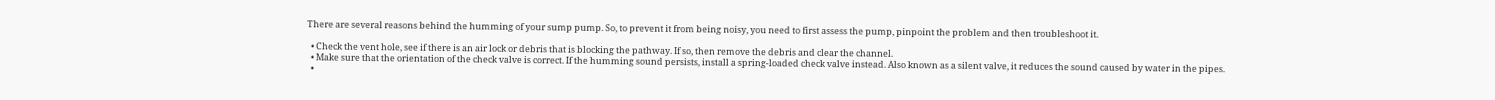There are several reasons behind the humming of your sump pump. So, to prevent it from being noisy, you need to first assess the pump, pinpoint the problem and then troubleshoot it.

  • Check the vent hole, see if there is an air lock or debris that is blocking the pathway. If so, then remove the debris and clear the channel.
  • Make sure that the orientation of the check valve is correct. If the humming sound persists, install a spring-loaded check valve instead. Also known as a silent valve, it reduces the sound caused by water in the pipes.
  •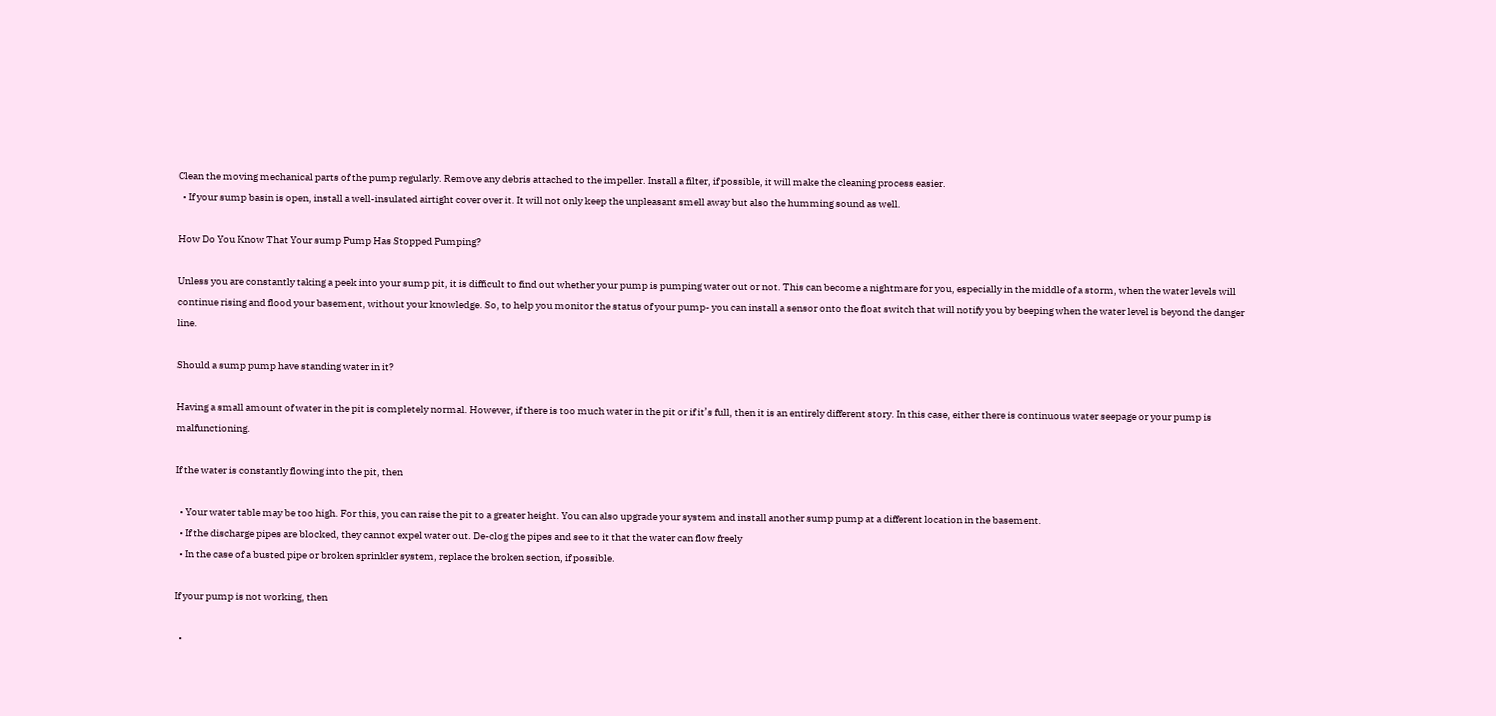Clean the moving mechanical parts of the pump regularly. Remove any debris attached to the impeller. Install a filter, if possible, it will make the cleaning process easier.
  • If your sump basin is open, install a well-insulated airtight cover over it. It will not only keep the unpleasant smell away but also the humming sound as well.

How Do You Know That Your sump Pump Has Stopped Pumping?

Unless you are constantly taking a peek into your sump pit, it is difficult to find out whether your pump is pumping water out or not. This can become a nightmare for you, especially in the middle of a storm, when the water levels will continue rising and flood your basement, without your knowledge. So, to help you monitor the status of your pump- you can install a sensor onto the float switch that will notify you by beeping when the water level is beyond the danger line.

Should a sump pump have standing water in it?

Having a small amount of water in the pit is completely normal. However, if there is too much water in the pit or if it’s full, then it is an entirely different story. In this case, either there is continuous water seepage or your pump is malfunctioning.

If the water is constantly flowing into the pit, then

  • Your water table may be too high. For this, you can raise the pit to a greater height. You can also upgrade your system and install another sump pump at a different location in the basement.
  • If the discharge pipes are blocked, they cannot expel water out. De-clog the pipes and see to it that the water can flow freely
  • In the case of a busted pipe or broken sprinkler system, replace the broken section, if possible.

If your pump is not working, then

  •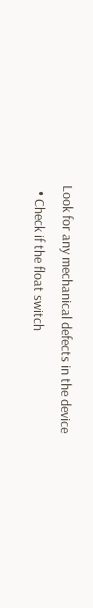Look for any mechanical defects in the device
  • Check if the float switch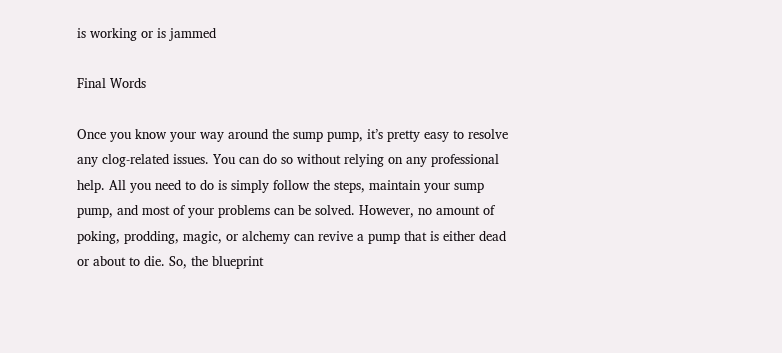is working or is jammed

Final Words

Once you know your way around the sump pump, it’s pretty easy to resolve any clog-related issues. You can do so without relying on any professional help. All you need to do is simply follow the steps, maintain your sump pump, and most of your problems can be solved. However, no amount of poking, prodding, magic, or alchemy can revive a pump that is either dead or about to die. So, the blueprint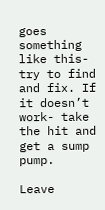goes something like this- try to find and fix. If it doesn’t work- take the hit and get a sump pump.

Leave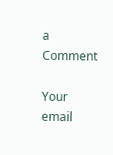a Comment

Your email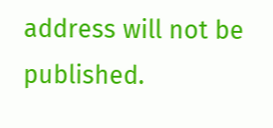address will not be published.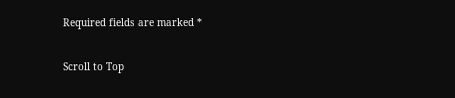Required fields are marked *

Scroll to Top